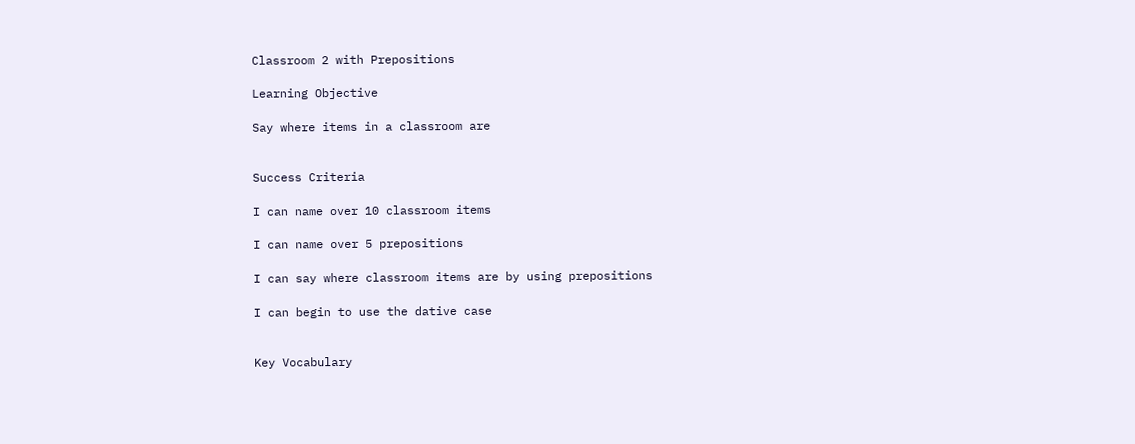Classroom 2 with Prepositions

Learning Objective

Say where items in a classroom are


Success Criteria

I can name over 10 classroom items

I can name over 5 prepositions

I can say where classroom items are by using prepositions

I can begin to use the dative case


Key Vocabulary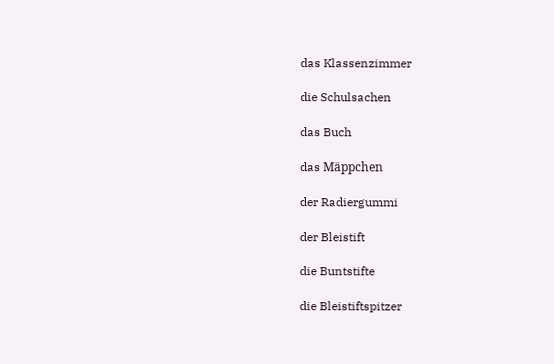das Klassenzimmer

die Schulsachen

das Buch

das Mäppchen

der Radiergummi

der Bleistift

die Buntstifte

die Bleistiftspitzer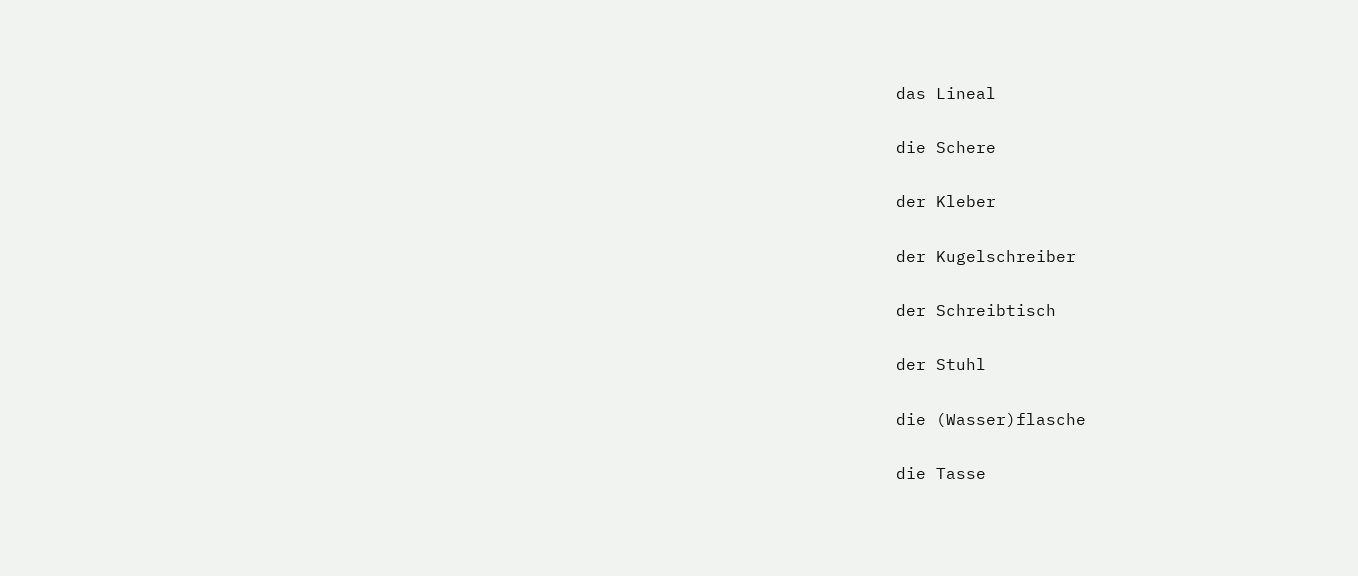das Lineal

die Schere

der Kleber

der Kugelschreiber

der Schreibtisch

der Stuhl

die (Wasser)flasche

die Tasse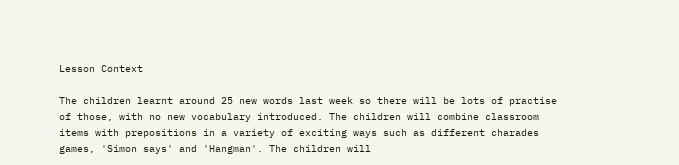Lesson Context

The children learnt around 25 new words last week so there will be lots of practise of those, with no new vocabulary introduced. The children will combine classroom items with prepositions in a variety of exciting ways such as different charades games, 'Simon says' and 'Hangman'. The children will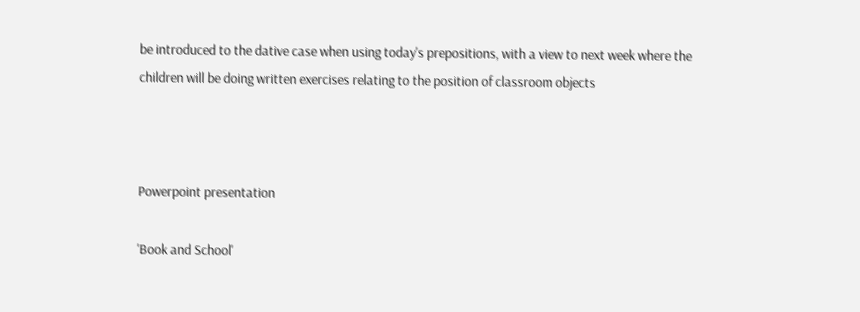be introduced to the dative case when using today's prepositions, with a view to next week where the children will be doing written exercises relating to the position of classroom objects



Powerpoint presentation

'Book and School'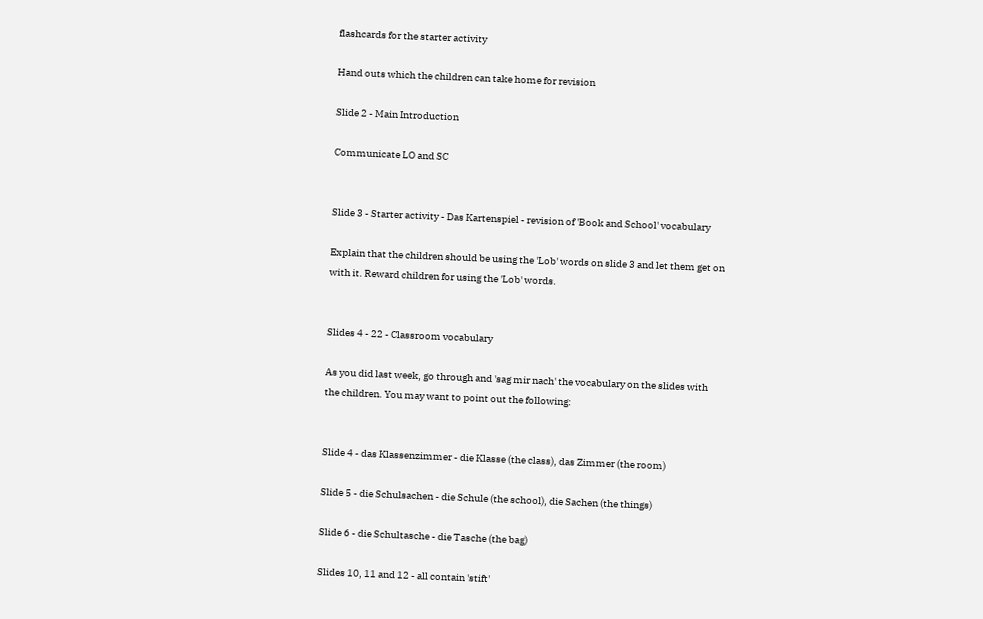flashcards for the starter activity

Hand outs which the children can take home for revision

Slide 2 - Main Introduction

Communicate LO and SC


Slide 3 - Starter activity - Das Kartenspiel - revision of 'Book and School' vocabulary

Explain that the children should be using the 'Lob' words on slide 3 and let them get on with it. Reward children for using the 'Lob' words.


Slides 4 - 22 - Classroom vocabulary

As you did last week, go through and 'sag mir nach' the vocabulary on the slides with the children. You may want to point out the following:


Slide 4 - das Klassenzimmer - die Klasse (the class), das Zimmer (the room)

Slide 5 - die Schulsachen - die Schule (the school), die Sachen (the things)

Slide 6 - die Schultasche - die Tasche (the bag)

Slides 10, 11 and 12 - all contain 'stift'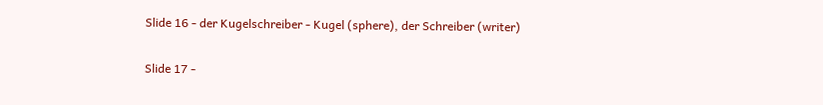Slide 16 - der Kugelschreiber - Kugel (sphere), der Schreiber (writer)

Slide 17 -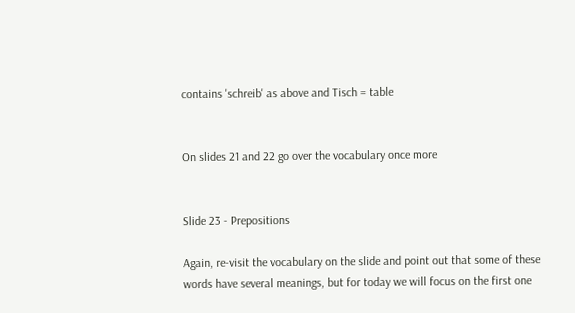contains 'schreib' as above and Tisch = table


On slides 21 and 22 go over the vocabulary once more


Slide 23 - Prepositions

Again, re-visit the vocabulary on the slide and point out that some of these words have several meanings, but for today we will focus on the first one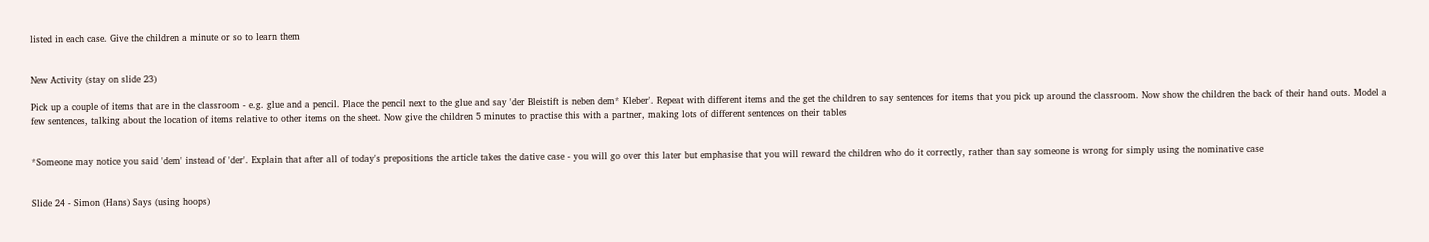listed in each case. Give the children a minute or so to learn them


New Activity (stay on slide 23)

Pick up a couple of items that are in the classroom - e.g. glue and a pencil. Place the pencil next to the glue and say 'der Bleistift is neben dem* Kleber'. Repeat with different items and the get the children to say sentences for items that you pick up around the classroom. Now show the children the back of their hand outs. Model a few sentences, talking about the location of items relative to other items on the sheet. Now give the children 5 minutes to practise this with a partner, making lots of different sentences on their tables


*Someone may notice you said 'dem' instead of 'der'. Explain that after all of today's prepositions the article takes the dative case - you will go over this later but emphasise that you will reward the children who do it correctly, rather than say someone is wrong for simply using the nominative case


Slide 24 - Simon (Hans) Says (using hoops)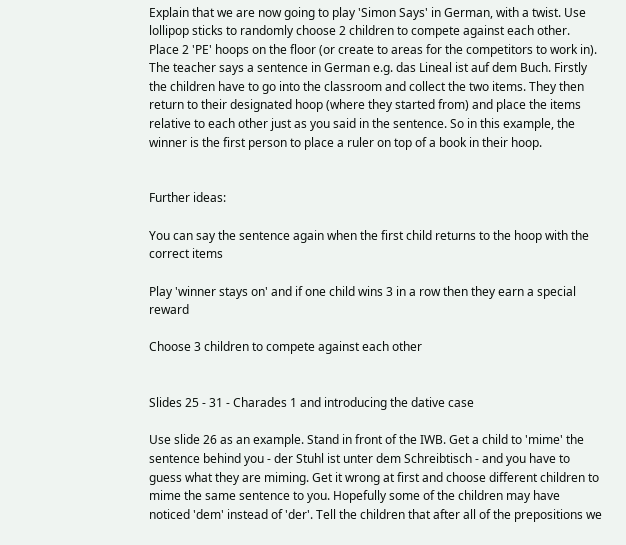Explain that we are now going to play 'Simon Says' in German, with a twist. Use lollipop sticks to randomly choose 2 children to compete against each other. Place 2 'PE' hoops on the floor (or create to areas for the competitors to work in). The teacher says a sentence in German e.g. das Lineal ist auf dem Buch. Firstly the children have to go into the classroom and collect the two items. They then return to their designated hoop (where they started from) and place the items relative to each other just as you said in the sentence. So in this example, the winner is the first person to place a ruler on top of a book in their hoop.


Further ideas:

You can say the sentence again when the first child returns to the hoop with the correct items

Play 'winner stays on' and if one child wins 3 in a row then they earn a special reward

Choose 3 children to compete against each other


Slides 25 - 31 - Charades 1 and introducing the dative case

Use slide 26 as an example. Stand in front of the IWB. Get a child to 'mime' the sentence behind you - der Stuhl ist unter dem Schreibtisch - and you have to guess what they are miming. Get it wrong at first and choose different children to mime the same sentence to you. Hopefully some of the children may have noticed 'dem' instead of 'der'. Tell the children that after all of the prepositions we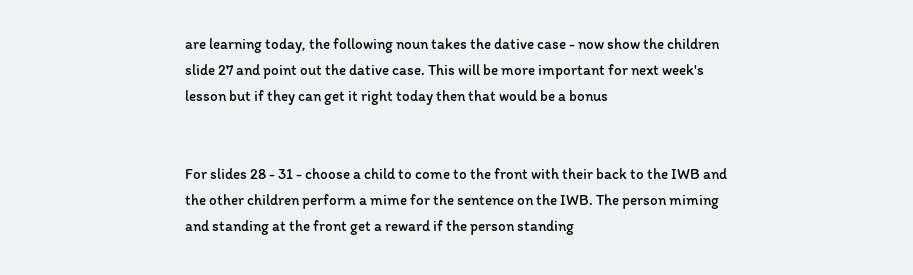are learning today, the following noun takes the dative case - now show the children slide 27 and point out the dative case. This will be more important for next week's lesson but if they can get it right today then that would be a bonus


For slides 28 - 31 - choose a child to come to the front with their back to the IWB and the other children perform a mime for the sentence on the IWB. The person miming and standing at the front get a reward if the person standing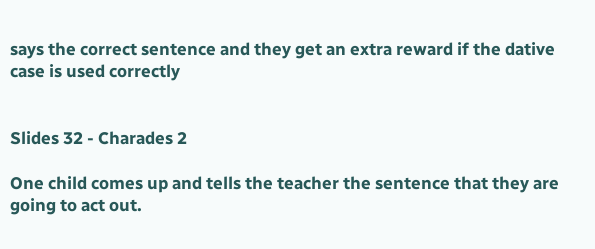says the correct sentence and they get an extra reward if the dative case is used correctly


Slides 32 - Charades 2

One child comes up and tells the teacher the sentence that they are going to act out.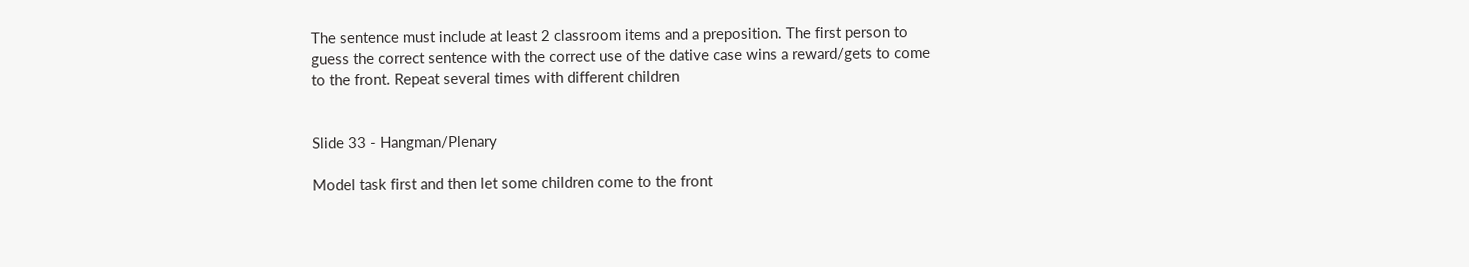The sentence must include at least 2 classroom items and a preposition. The first person to guess the correct sentence with the correct use of the dative case wins a reward/gets to come to the front. Repeat several times with different children


Slide 33 - Hangman/Plenary

Model task first and then let some children come to the front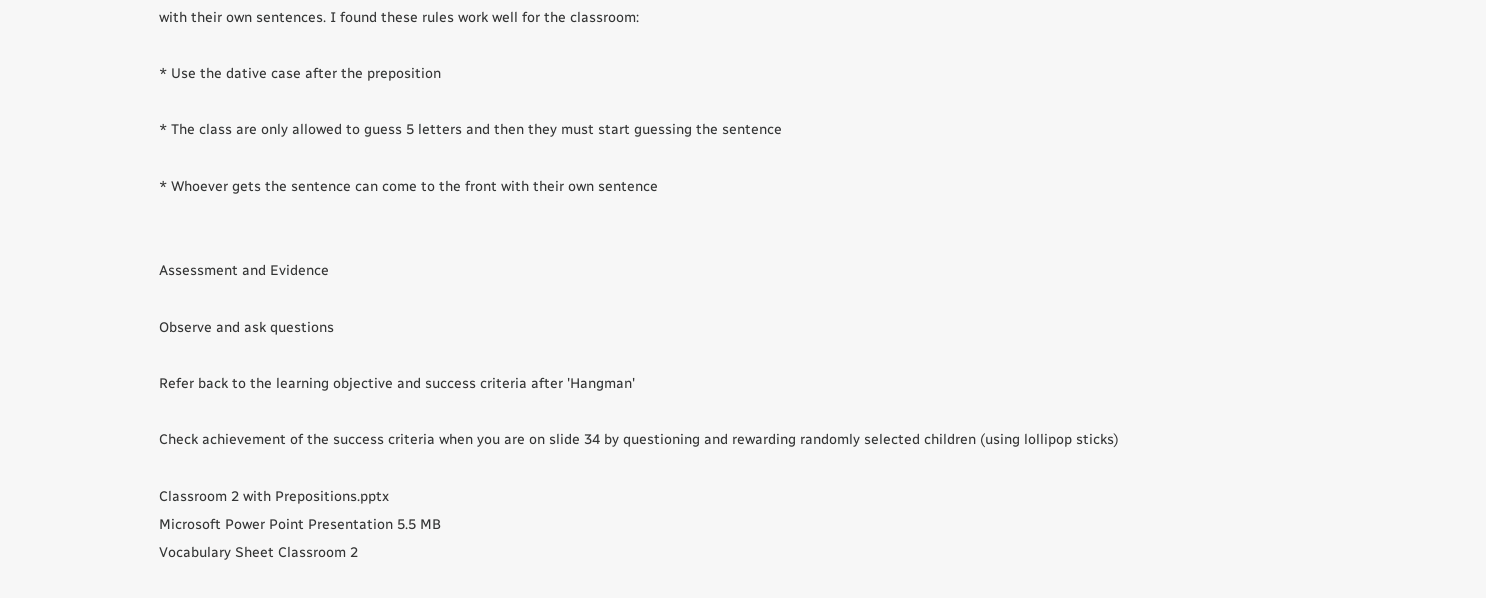with their own sentences. I found these rules work well for the classroom:

* Use the dative case after the preposition

* The class are only allowed to guess 5 letters and then they must start guessing the sentence

* Whoever gets the sentence can come to the front with their own sentence


Assessment and Evidence

Observe and ask questions

Refer back to the learning objective and success criteria after 'Hangman'

Check achievement of the success criteria when you are on slide 34 by questioning and rewarding randomly selected children (using lollipop sticks)

Classroom 2 with Prepositions.pptx
Microsoft Power Point Presentation 5.5 MB
Vocabulary Sheet Classroom 2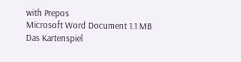with Prepos
Microsoft Word Document 1.1 MB
Das Kartenspiel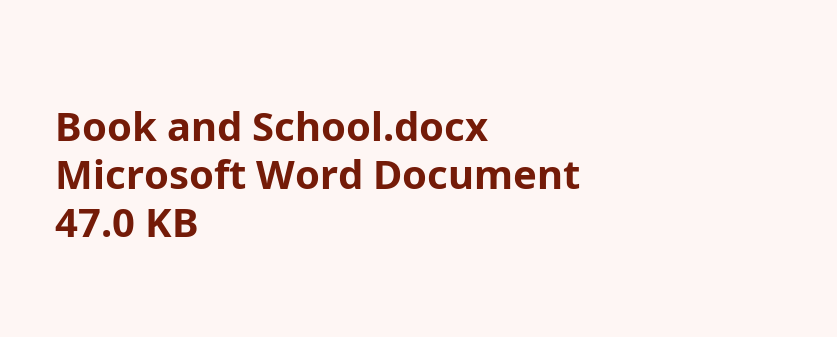Book and School.docx
Microsoft Word Document 47.0 KB